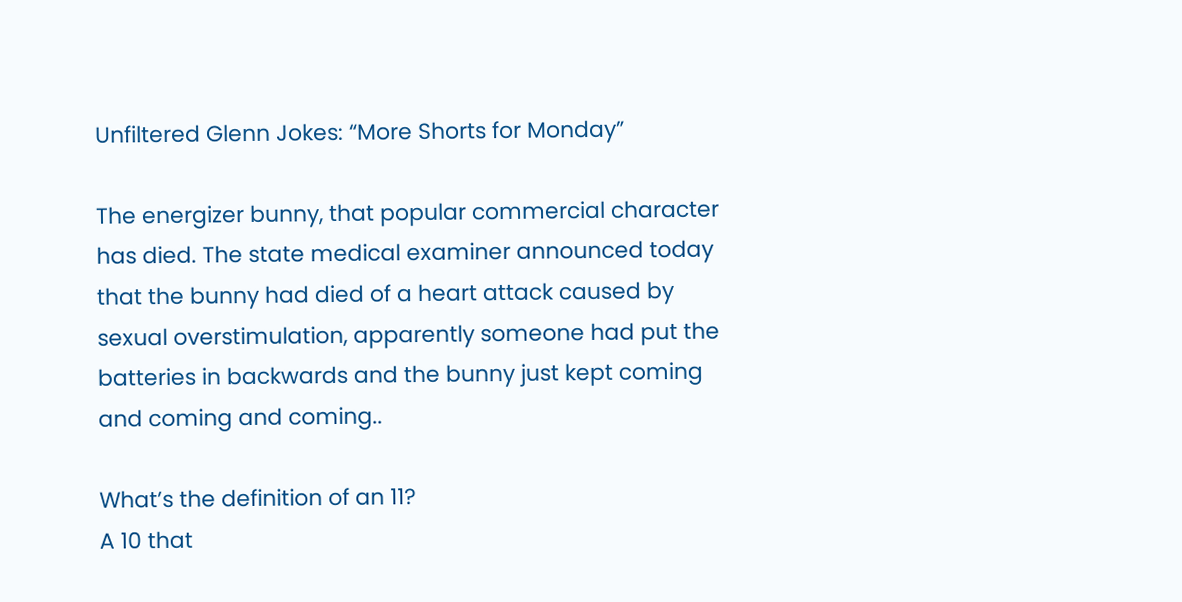Unfiltered Glenn Jokes: “More Shorts for Monday”

The energizer bunny, that popular commercial character has died. The state medical examiner announced today that the bunny had died of a heart attack caused by sexual overstimulation, apparently someone had put the batteries in backwards and the bunny just kept coming and coming and coming..

What’s the definition of an 11?
A 10 that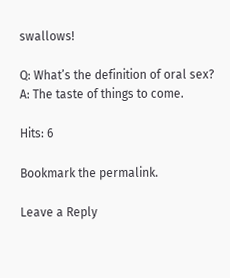swallows!

Q: What’s the definition of oral sex?
A: The taste of things to come.

Hits: 6

Bookmark the permalink.

Leave a Reply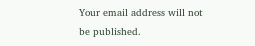Your email address will not be published.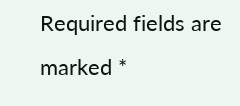Required fields are marked *